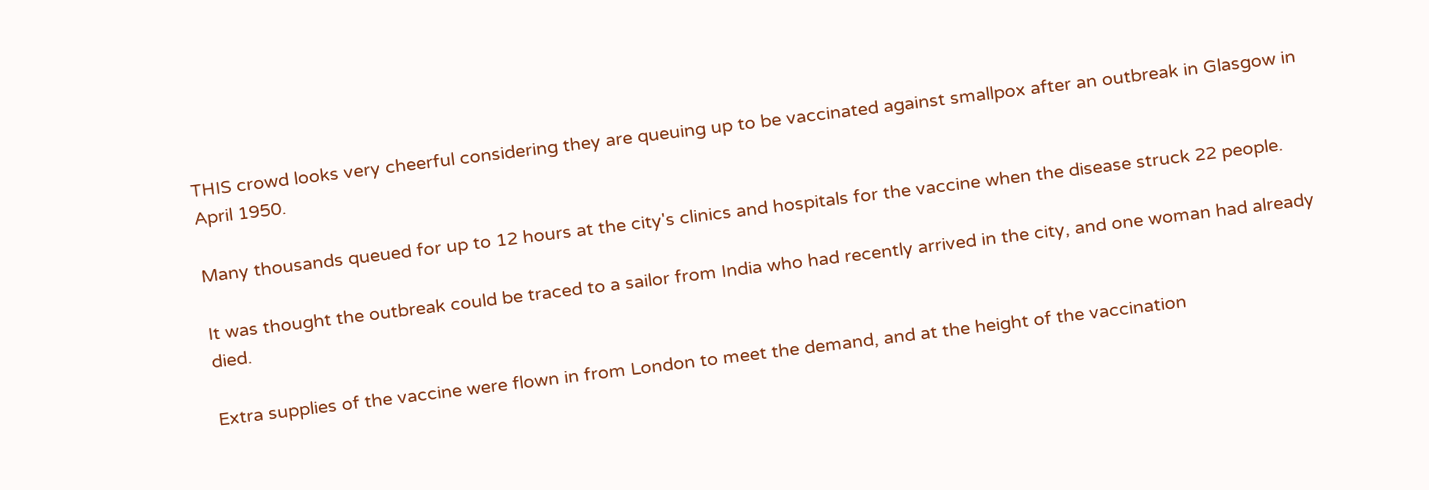THIS crowd looks very cheerful considering they are queuing up to be vaccinated against smallpox after an outbreak in Glasgow in April 1950.

Many thousands queued for up to 12 hours at the city's clinics and hospitals for the vaccine when the disease struck 22 people.

It was thought the outbreak could be traced to a sailor from India who had recently arrived in the city, and one woman had already died.

Extra supplies of the vaccine were flown in from London to meet the demand, and at the height of the vaccination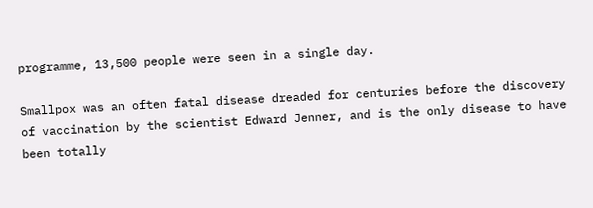programme, 13,500 people were seen in a single day.

Smallpox was an often fatal disease dreaded for centuries before the discovery of vaccination by the scientist Edward Jenner, and is the only disease to have been totally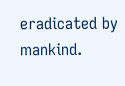eradicated by mankind.